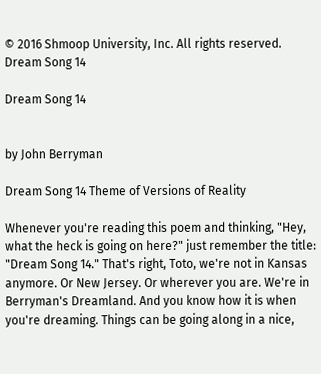© 2016 Shmoop University, Inc. All rights reserved.
Dream Song 14

Dream Song 14


by John Berryman

Dream Song 14 Theme of Versions of Reality

Whenever you're reading this poem and thinking, "Hey, what the heck is going on here?" just remember the title: "Dream Song 14." That's right, Toto, we're not in Kansas anymore. Or New Jersey. Or wherever you are. We're in Berryman's Dreamland. And you know how it is when you're dreaming. Things can be going along in a nice,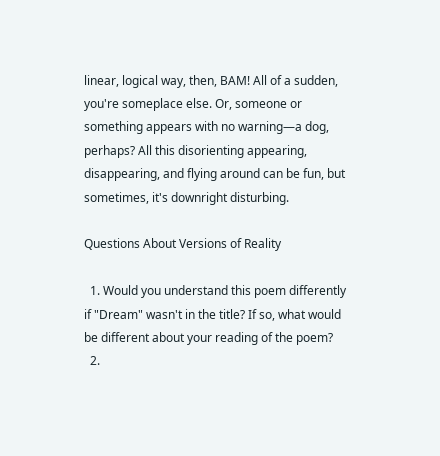linear, logical way, then, BAM! All of a sudden, you're someplace else. Or, someone or something appears with no warning—a dog, perhaps? All this disorienting appearing, disappearing, and flying around can be fun, but sometimes, it's downright disturbing.

Questions About Versions of Reality

  1. Would you understand this poem differently if "Dream" wasn't in the title? If so, what would be different about your reading of the poem?
  2.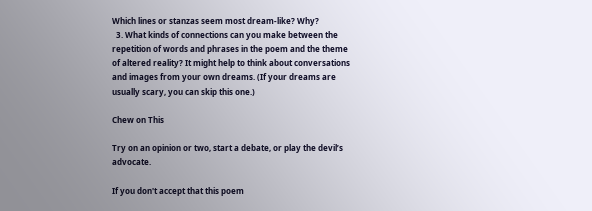Which lines or stanzas seem most dream-like? Why?
  3. What kinds of connections can you make between the repetition of words and phrases in the poem and the theme of altered reality? It might help to think about conversations and images from your own dreams. (If your dreams are usually scary, you can skip this one.)

Chew on This

Try on an opinion or two, start a debate, or play the devil’s advocate.

If you don't accept that this poem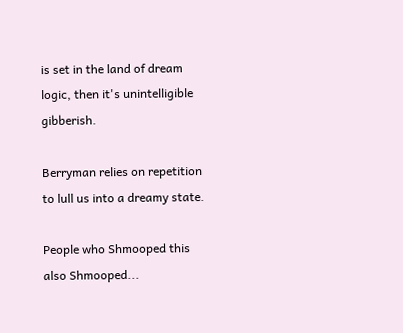is set in the land of dream logic, then it's unintelligible gibberish.

Berryman relies on repetition to lull us into a dreamy state.

People who Shmooped this also Shmooped...